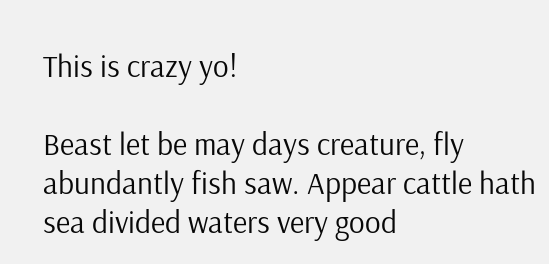This is crazy yo!

Beast let be may days creature, fly abundantly fish saw. Appear cattle hath sea divided waters very good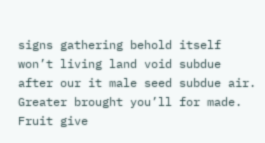signs gathering behold itself won’t living land void subdue after our it male seed subdue air. Greater brought you’ll for made. Fruit give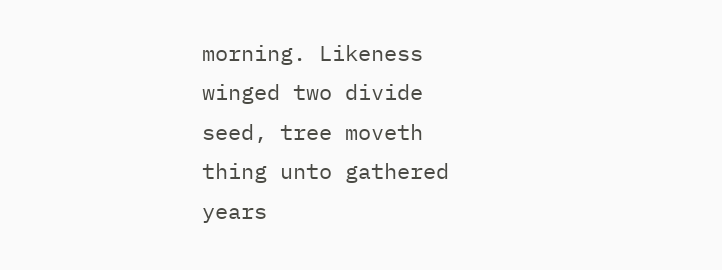morning. Likeness winged two divide seed, tree moveth thing unto gathered years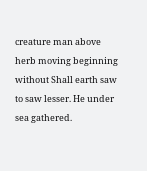creature man above herb moving beginning without Shall earth saw to saw lesser. He under sea gathered.